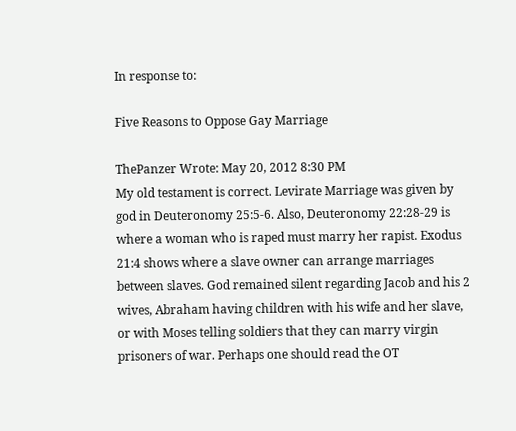In response to:

Five Reasons to Oppose Gay Marriage

ThePanzer Wrote: May 20, 2012 8:30 PM
My old testament is correct. Levirate Marriage was given by god in Deuteronomy 25:5-6. Also, Deuteronomy 22:28-29 is where a woman who is raped must marry her rapist. Exodus 21:4 shows where a slave owner can arrange marriages between slaves. God remained silent regarding Jacob and his 2 wives, Abraham having children with his wife and her slave, or with Moses telling soldiers that they can marry virgin prisoners of war. Perhaps one should read the OT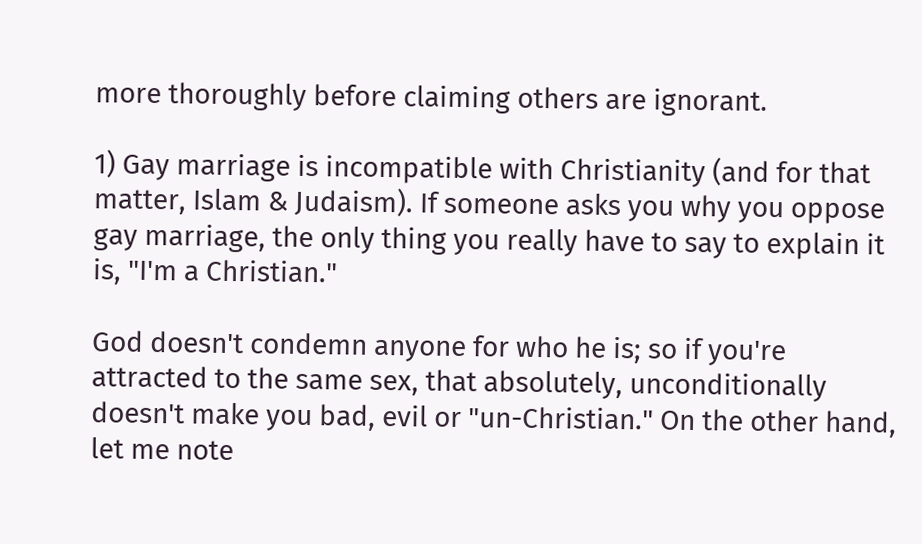more thoroughly before claiming others are ignorant.

1) Gay marriage is incompatible with Christianity (and for that matter, Islam & Judaism). If someone asks you why you oppose gay marriage, the only thing you really have to say to explain it is, "I'm a Christian."

God doesn't condemn anyone for who he is; so if you're attracted to the same sex, that absolutely, unconditionally doesn't make you bad, evil or "un-Christian." On the other hand, let me note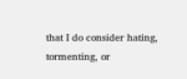that I do consider hating, tormenting, or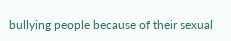bullying people because of their sexual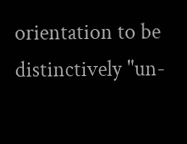orientation to be distinctively "un-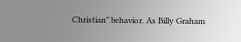Christian" behavior. As Billy Graham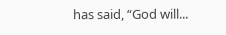has said, “God will...